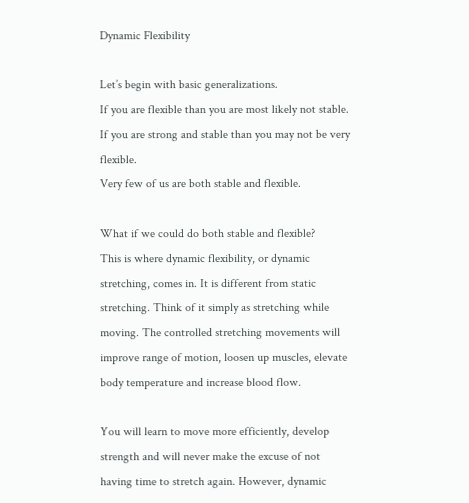Dynamic Flexibility

Let’s begin with basic generalizations.
If you are flexible than you are most likely not stable.
If you are strong and stable than you may not be very flexible.
Very few of us are both stable and flexible.

What if we could do both stable and flexible?
This is where dynamic flexibility, or dynamic stretching, comes in. It is different from static stretching. Think of it simply as stretching while moving. The controlled stretching movements will improve range of motion, loosen up muscles, elevate body temperature and increase blood flow.

You will learn to move more efficiently, develop strength and will never make the excuse of not having time to stretch again. However, dynamic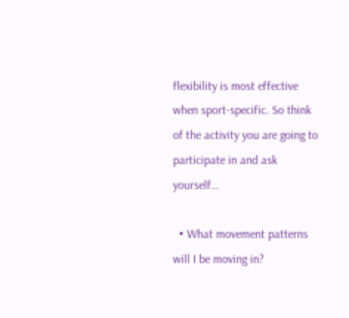flexibility is most effective when sport-specific. So think of the activity you are going to participate in and ask yourself…

  • What movement patterns will I be moving in?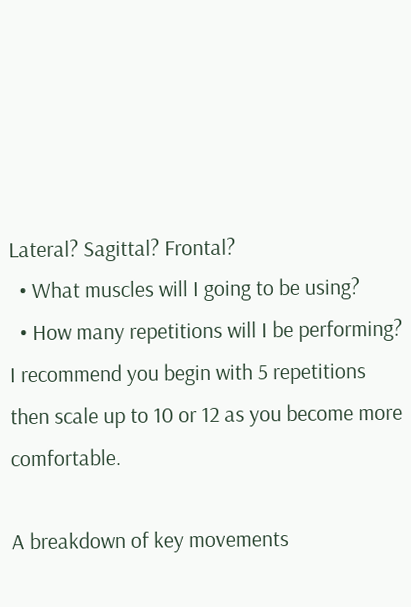Lateral? Sagittal? Frontal?
  • What muscles will I going to be using?
  • How many repetitions will I be performing?
I recommend you begin with 5 repetitions then scale up to 10 or 12 as you become more comfortable.

A breakdown of key movements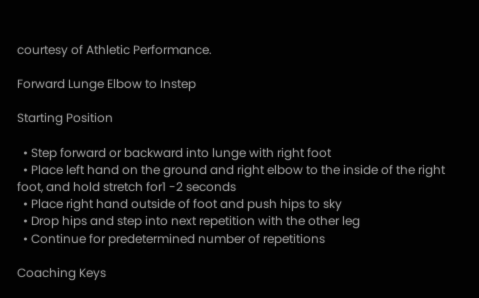courtesy of Athletic Performance.

Forward Lunge Elbow to Instep

Starting Position

  • Step forward or backward into lunge with right foot
  • Place left hand on the ground and right elbow to the inside of the right foot, and hold stretch for1 -2 seconds
  • Place right hand outside of foot and push hips to sky
  • Drop hips and step into next repetition with the other leg
  • Continue for predetermined number of repetitions

Coaching Keys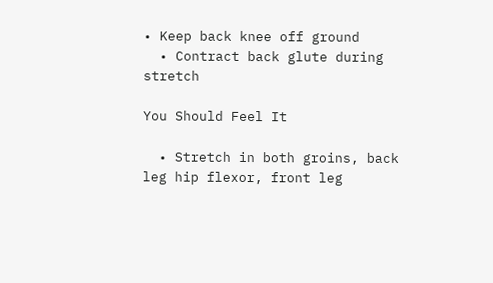• Keep back knee off ground
  • Contract back glute during stretch

You Should Feel It

  • Stretch in both groins, back leg hip flexor, front leg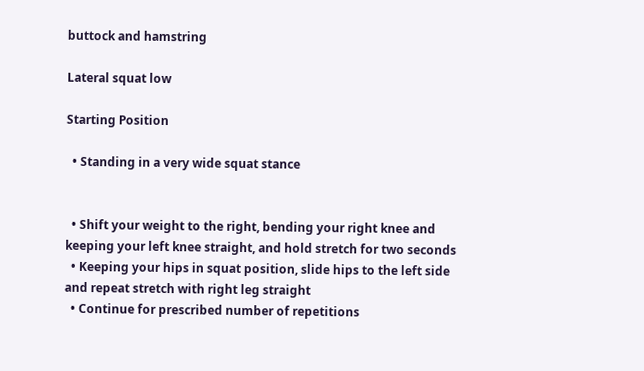buttock and hamstring

Lateral squat low

Starting Position

  • Standing in a very wide squat stance


  • Shift your weight to the right, bending your right knee and keeping your left knee straight, and hold stretch for two seconds
  • Keeping your hips in squat position, slide hips to the left side and repeat stretch with right leg straight
  • Continue for prescribed number of repetitions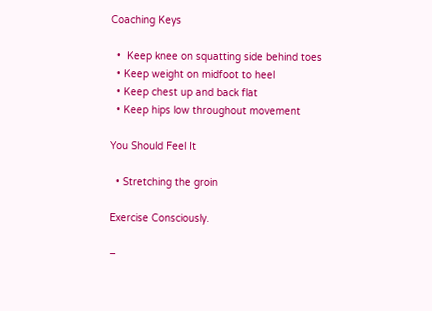Coaching Keys

  •  Keep knee on squatting side behind toes
  • Keep weight on midfoot to heel
  • Keep chest up and back flat
  • Keep hips low throughout movement

You Should Feel It

  • Stretching the groin

Exercise Consciously.

–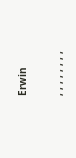Erwin

, , , , , , , ,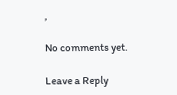,

No comments yet.

Leave a Reply